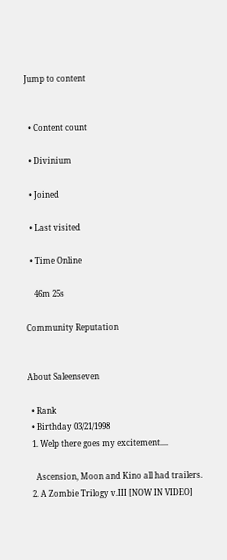Jump to content


  • Content count

  • Divinium

  • Joined

  • Last visited

  • Time Online

    46m 25s

Community Reputation


About Saleenseven

  • Rank
  • Birthday 03/21/1998
  1. Welp there goes my excitement....

    Ascension, Moon and Kino all had trailers.
  2. A Zombie Trilogy v.III [NOW IN VIDEO]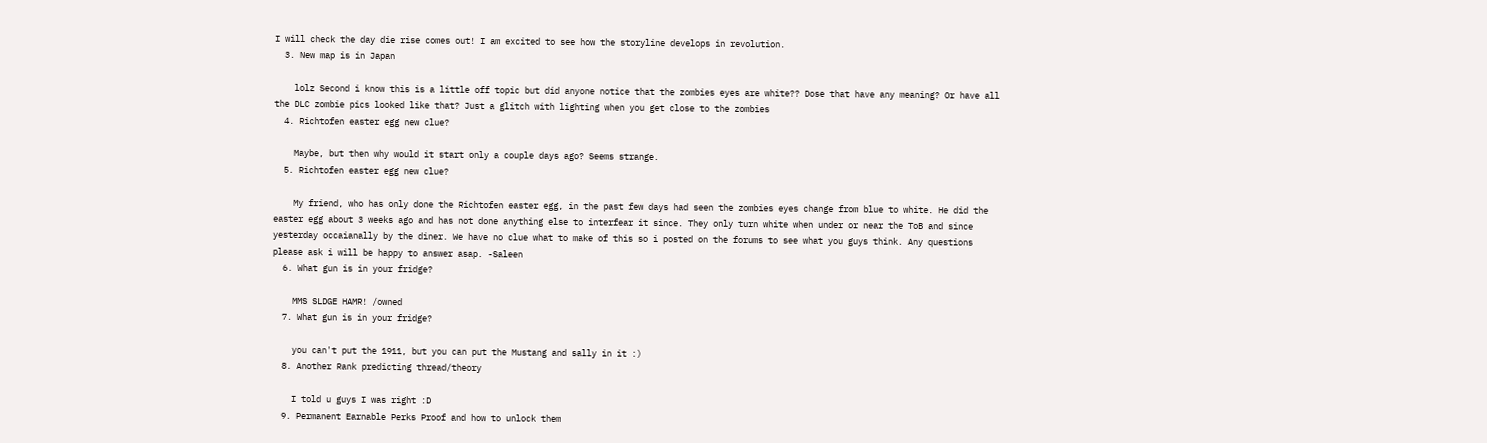I will check the day die rise comes out! I am excited to see how the storyline develops in revolution.
  3. New map is in Japan

    lolz Second i know this is a little off topic but did anyone notice that the zombies eyes are white?? Dose that have any meaning? Or have all the DLC zombie pics looked like that? Just a glitch with lighting when you get close to the zombies
  4. Richtofen easter egg new clue?

    Maybe, but then why would it start only a couple days ago? Seems strange.
  5. Richtofen easter egg new clue?

    My friend, who has only done the Richtofen easter egg, in the past few days had seen the zombies eyes change from blue to white. He did the easter egg about 3 weeks ago and has not done anything else to interfear it since. They only turn white when under or near the ToB and since yesterday occaianally by the diner. We have no clue what to make of this so i posted on the forums to see what you guys think. Any questions please ask i will be happy to answer asap. -Saleen
  6. What gun is in your fridge?

    MMS SLDGE HAMR! /owned
  7. What gun is in your fridge?

    you can't put the 1911, but you can put the Mustang and sally in it :)
  8. Another Rank predicting thread/theory

    I told u guys I was right :D
  9. Permanent Earnable Perks Proof and how to unlock them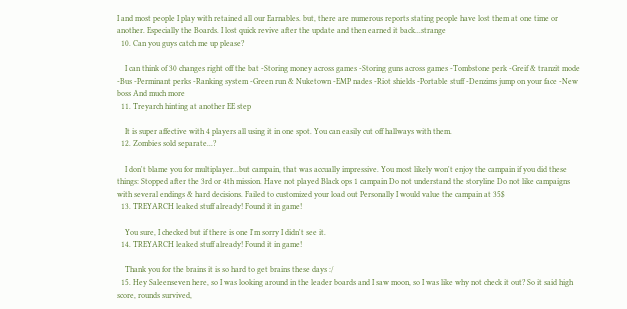I and most people I play with retained all our Earnables. but, there are numerous reports stating people have lost them at one time or another. Especially the Boards. I lost quick revive after the update and then earned it back...strange
  10. Can you guys catch me up please?

    I can think of 30 changes right off the bat -Storing money across games -Storing guns across games -Tombstone perk -Greif & tranzit mode -Bus -Perminant perks -Ranking system -Green run & Nuketown -EMP nades -Riot shields -Portable stuff -Denzims jump on your face -New boss And much more
  11. Treyarch hinting at another EE step

    It is super affective with 4 players all using it in one spot. You can easily cut off hallways with them.
  12. Zombies sold separate...?

    I don't blame you for multiplayer...but campain, that was accually impressive. You most likely won't enjoy the campain if you did these things: Stopped after the 3rd or 4th mission. Have not played Black ops 1 campain Do not understand the storyline Do not like campaigns with several endings & hard decisions. Failed to customized your load out Personally I would value the campain at 35$
  13. TREYARCH leaked stuff already! Found it in game!

    You sure, I checked but if there is one I'm sorry I didn't see it.
  14. TREYARCH leaked stuff already! Found it in game!

    Thank you for the brains it is so hard to get brains these days :/
  15. Hey Saleenseven here, so I was looking around in the leader boards and I saw moon, so I was like why not check it out? So it said high score, rounds survived,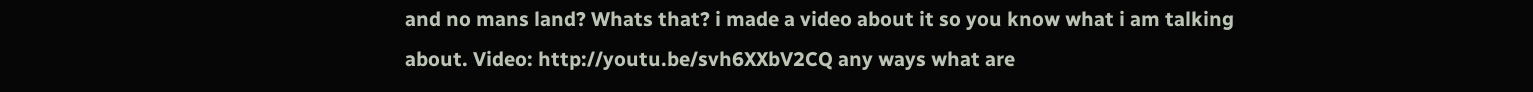and no mans land? Whats that? i made a video about it so you know what i am talking about. Video: http://youtu.be/svh6XXbV2CQ any ways what are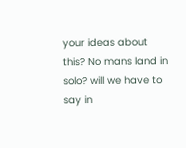your ideas about this? No mans land in solo? will we have to say in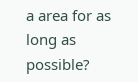a area for as long as possible?